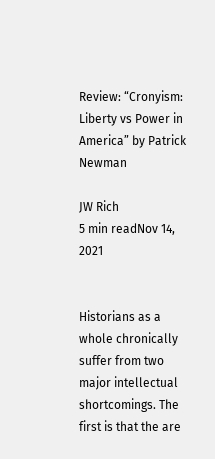Review: “Cronyism: Liberty vs Power in America” by Patrick Newman

JW Rich
5 min readNov 14, 2021


Historians as a whole chronically suffer from two major intellectual shortcomings. The first is that the are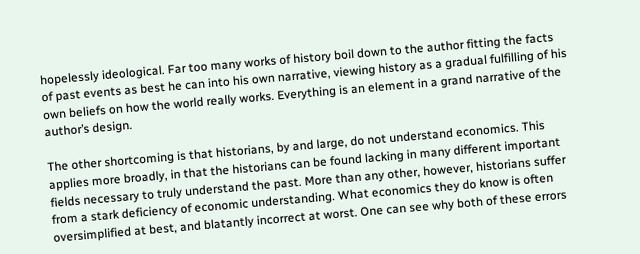hopelessly ideological. Far too many works of history boil down to the author fitting the facts of past events as best he can into his own narrative, viewing history as a gradual fulfilling of his own beliefs on how the world really works. Everything is an element in a grand narrative of the author’s design.

The other shortcoming is that historians, by and large, do not understand economics. This applies more broadly, in that the historians can be found lacking in many different important fields necessary to truly understand the past. More than any other, however, historians suffer from a stark deficiency of economic understanding. What economics they do know is often oversimplified at best, and blatantly incorrect at worst. One can see why both of these errors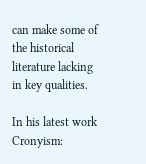can make some of the historical literature lacking in key qualities.

In his latest work Cronyism: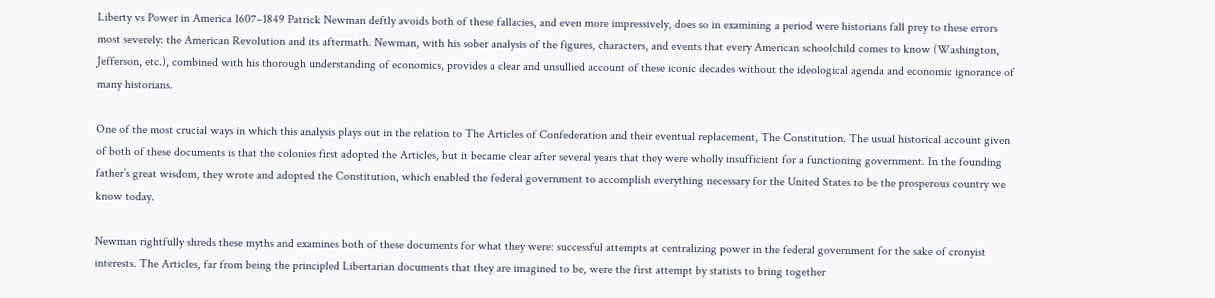Liberty vs Power in America 1607–1849 Patrick Newman deftly avoids both of these fallacies, and even more impressively, does so in examining a period were historians fall prey to these errors most severely: the American Revolution and its aftermath. Newman, with his sober analysis of the figures, characters, and events that every American schoolchild comes to know (Washington, Jefferson, etc.), combined with his thorough understanding of economics, provides a clear and unsullied account of these iconic decades without the ideological agenda and economic ignorance of many historians.

One of the most crucial ways in which this analysis plays out in the relation to The Articles of Confederation and their eventual replacement, The Constitution. The usual historical account given of both of these documents is that the colonies first adopted the Articles, but it became clear after several years that they were wholly insufficient for a functioning government. In the founding father’s great wisdom, they wrote and adopted the Constitution, which enabled the federal government to accomplish everything necessary for the United States to be the prosperous country we know today.

Newman rightfully shreds these myths and examines both of these documents for what they were: successful attempts at centralizing power in the federal government for the sake of cronyist interests. The Articles, far from being the principled Libertarian documents that they are imagined to be, were the first attempt by statists to bring together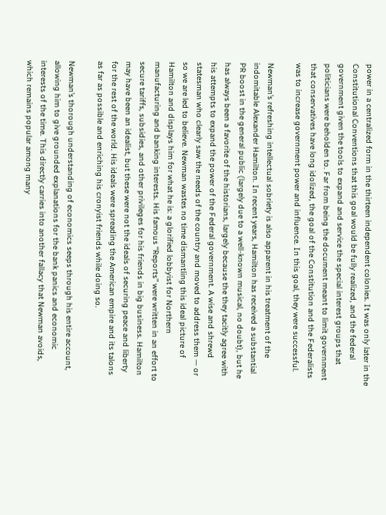power in a centralized form in the thirteen independent colonies. It was only later in the Constitutional Conventions that this goal would be fully realized, and the federal government given the tools to expand and service the special interest groups that politicians were beholden to. Far from being the document meant to limit government that conservatives have long idolized, the goal of the Constitution and the Federalists was to increase government power and influence. In this goal, they were successful.

Newman’s refreshing intellectual sobriety is also apparent in his treatment of the indomitable Alexander Hamilton. In recent years, Hamilton has received a substantial PR boost in the general public (largely due to a well-known musical, no doubt), but he has always been a favorite of the historians, largely because the they tacitly agree with his attempts to expand the power of the Federal government. A wise and shrewd statesman who clearly saw the needs of the country and moved to address them — or so we are led to believe. Newman wastes no time dismantling this ideal picture of Hamilton and displays him for what he is: a glorified lobbyist for Northern manufacturing and banking interests. His famous “Reports” were written in an effort to secure tariffs, subsidies, and other privileges for his friends in big business. Hamilton may have been an idealist, but these were not the ideals of securing peace and liberty for the rest of the world. His ideals were spreading the American empire and its talons as far as possible and enriching his cronyist friends while doing so.

Newman’s thorough understanding of economics seeps through his entire account, allowing him to give grounded explanations for the bank panics and economic interests of the time. This directly carries into another fallacy that Newman avoids, which remains popular among many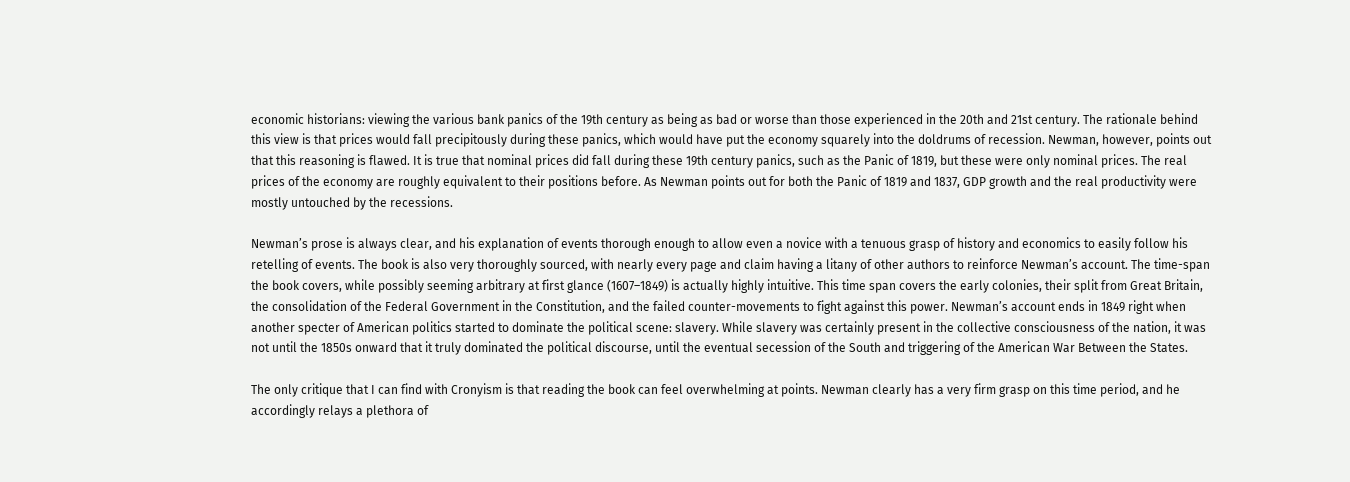economic historians: viewing the various bank panics of the 19th century as being as bad or worse than those experienced in the 20th and 21st century. The rationale behind this view is that prices would fall precipitously during these panics, which would have put the economy squarely into the doldrums of recession. Newman, however, points out that this reasoning is flawed. It is true that nominal prices did fall during these 19th century panics, such as the Panic of 1819, but these were only nominal prices. The real prices of the economy are roughly equivalent to their positions before. As Newman points out for both the Panic of 1819 and 1837, GDP growth and the real productivity were mostly untouched by the recessions.

Newman’s prose is always clear, and his explanation of events thorough enough to allow even a novice with a tenuous grasp of history and economics to easily follow his retelling of events. The book is also very thoroughly sourced, with nearly every page and claim having a litany of other authors to reinforce Newman’s account. The time-span the book covers, while possibly seeming arbitrary at first glance (1607–1849) is actually highly intuitive. This time span covers the early colonies, their split from Great Britain, the consolidation of the Federal Government in the Constitution, and the failed counter-movements to fight against this power. Newman’s account ends in 1849 right when another specter of American politics started to dominate the political scene: slavery. While slavery was certainly present in the collective consciousness of the nation, it was not until the 1850s onward that it truly dominated the political discourse, until the eventual secession of the South and triggering of the American War Between the States.

The only critique that I can find with Cronyism is that reading the book can feel overwhelming at points. Newman clearly has a very firm grasp on this time period, and he accordingly relays a plethora of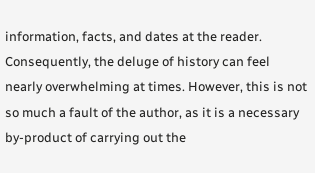information, facts, and dates at the reader. Consequently, the deluge of history can feel nearly overwhelming at times. However, this is not so much a fault of the author, as it is a necessary by-product of carrying out the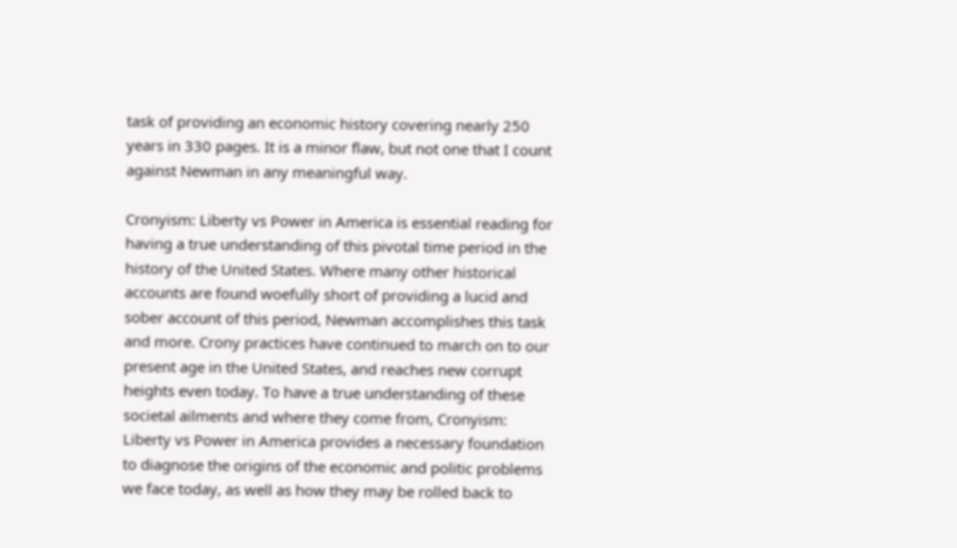task of providing an economic history covering nearly 250 years in 330 pages. It is a minor flaw, but not one that I count against Newman in any meaningful way.

Cronyism: Liberty vs Power in America is essential reading for having a true understanding of this pivotal time period in the history of the United States. Where many other historical accounts are found woefully short of providing a lucid and sober account of this period, Newman accomplishes this task and more. Crony practices have continued to march on to our present age in the United States, and reaches new corrupt heights even today. To have a true understanding of these societal ailments and where they come from, Cronyism: Liberty vs Power in America provides a necessary foundation to diagnose the origins of the economic and politic problems we face today, as well as how they may be rolled back to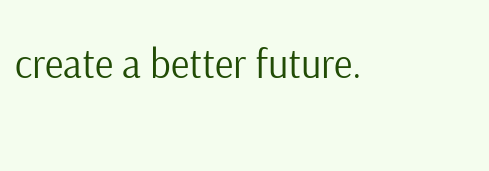create a better future.